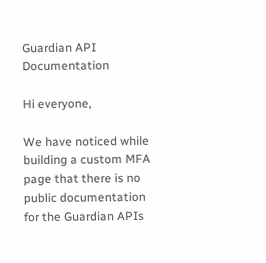Guardian API Documentation

Hi everyone,

We have noticed while building a custom MFA page that there is no public documentation for the Guardian APIs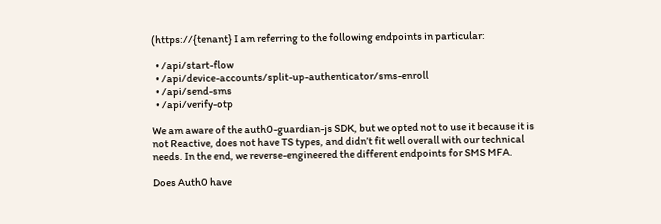(https://{tenant} I am referring to the following endpoints in particular:

  • /api/start-flow
  • /api/device-accounts/split-up-authenticator/sms-enroll
  • /api/send-sms
  • /api/verify-otp

We am aware of the auth0-guardian-js SDK, but we opted not to use it because it is not Reactive, does not have TS types, and didn’t fit well overall with our technical needs. In the end, we reverse-engineered the different endpoints for SMS MFA.

Does Auth0 have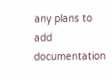any plans to add documentation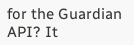for the Guardian API? It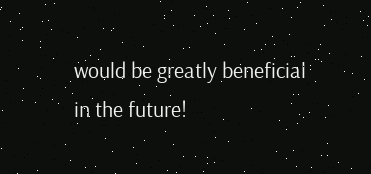would be greatly beneficial in the future!